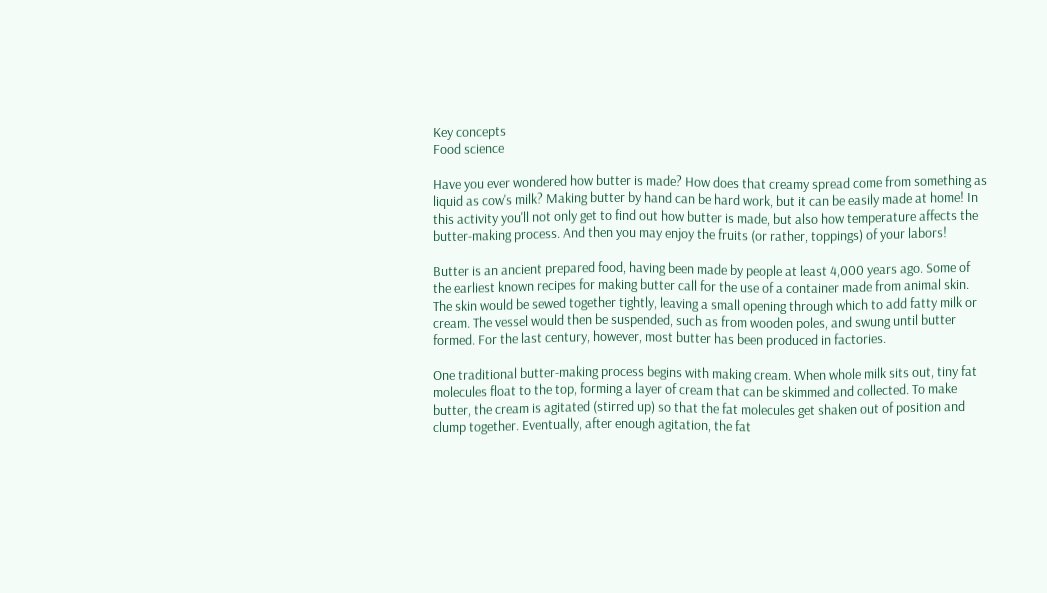Key concepts
Food science

Have you ever wondered how butter is made? How does that creamy spread come from something as liquid as cow's milk? Making butter by hand can be hard work, but it can be easily made at home! In this activity you'll not only get to find out how butter is made, but also how temperature affects the butter-making process. And then you may enjoy the fruits (or rather, toppings) of your labors!

Butter is an ancient prepared food, having been made by people at least 4,000 years ago. Some of the earliest known recipes for making butter call for the use of a container made from animal skin. The skin would be sewed together tightly, leaving a small opening through which to add fatty milk or cream. The vessel would then be suspended, such as from wooden poles, and swung until butter formed. For the last century, however, most butter has been produced in factories.

One traditional butter-making process begins with making cream. When whole milk sits out, tiny fat molecules float to the top, forming a layer of cream that can be skimmed and collected. To make butter, the cream is agitated (stirred up) so that the fat molecules get shaken out of position and clump together. Eventually, after enough agitation, the fat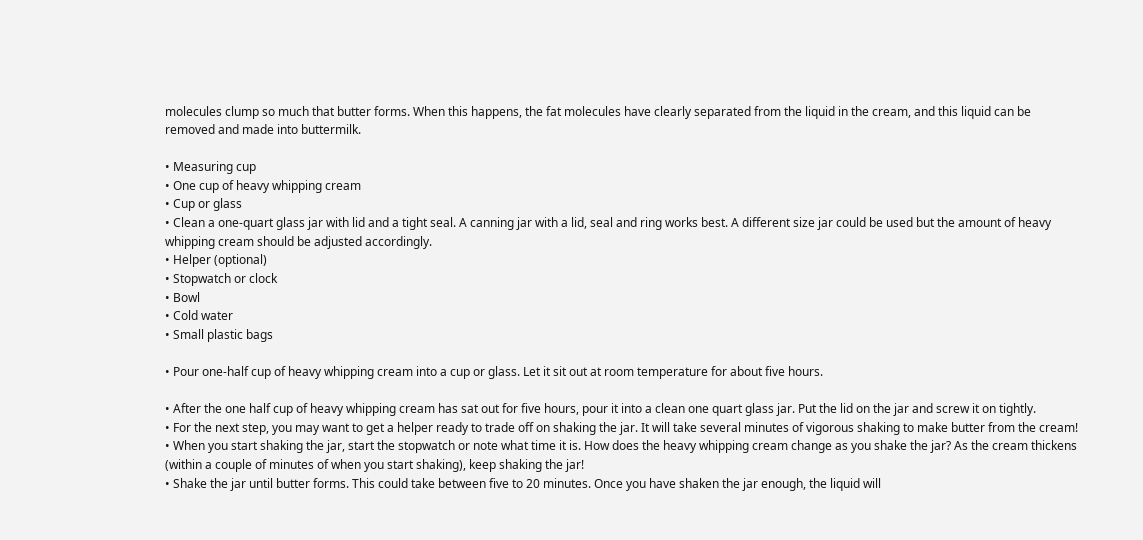molecules clump so much that butter forms. When this happens, the fat molecules have clearly separated from the liquid in the cream, and this liquid can be removed and made into buttermilk.

• Measuring cup
• One cup of heavy whipping cream
• Cup or glass
• Clean a one-quart glass jar with lid and a tight seal. A canning jar with a lid, seal and ring works best. A different size jar could be used but the amount of heavy whipping cream should be adjusted accordingly.
• Helper (optional)
• Stopwatch or clock
• Bowl
• Cold water
• Small plastic bags

• Pour one-half cup of heavy whipping cream into a cup or glass. Let it sit out at room temperature for about five hours.

• After the one half cup of heavy whipping cream has sat out for five hours, pour it into a clean one quart glass jar. Put the lid on the jar and screw it on tightly.
• For the next step, you may want to get a helper ready to trade off on shaking the jar. It will take several minutes of vigorous shaking to make butter from the cream!
• When you start shaking the jar, start the stopwatch or note what time it is. How does the heavy whipping cream change as you shake the jar? As the cream thickens (within a couple of minutes of when you start shaking), keep shaking the jar!
• Shake the jar until butter forms. This could take between five to 20 minutes. Once you have shaken the jar enough, the liquid will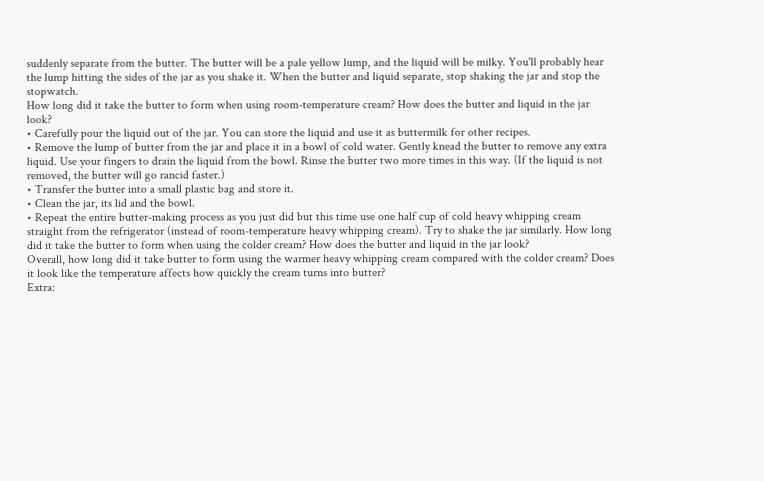suddenly separate from the butter. The butter will be a pale yellow lump, and the liquid will be milky. You'll probably hear the lump hitting the sides of the jar as you shake it. When the butter and liquid separate, stop shaking the jar and stop the stopwatch.
How long did it take the butter to form when using room-temperature cream? How does the butter and liquid in the jar look?
• Carefully pour the liquid out of the jar. You can store the liquid and use it as buttermilk for other recipes.
• Remove the lump of butter from the jar and place it in a bowl of cold water. Gently knead the butter to remove any extra liquid. Use your fingers to drain the liquid from the bowl. Rinse the butter two more times in this way. (If the liquid is not removed, the butter will go rancid faster.)
• Transfer the butter into a small plastic bag and store it.
• Clean the jar, its lid and the bowl.
• Repeat the entire butter-making process as you just did but this time use one half cup of cold heavy whipping cream straight from the refrigerator (instead of room-temperature heavy whipping cream). Try to shake the jar similarly. How long did it take the butter to form when using the colder cream? How does the butter and liquid in the jar look?
Overall, how long did it take butter to form using the warmer heavy whipping cream compared with the colder cream? Does it look like the temperature affects how quickly the cream turns into butter?
Extra: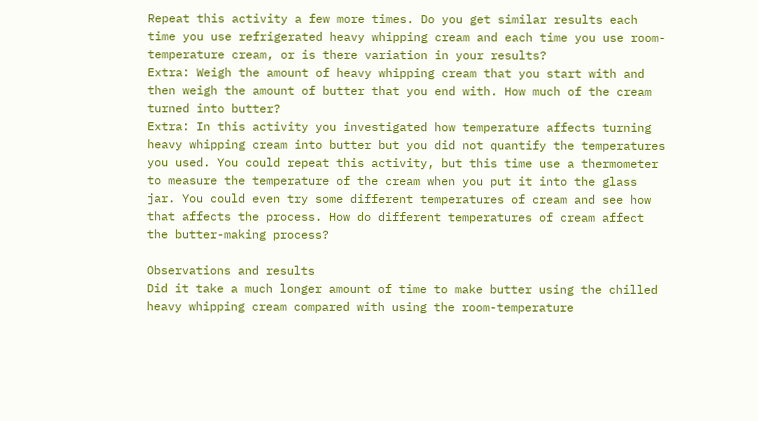Repeat this activity a few more times. Do you get similar results each time you use refrigerated heavy whipping cream and each time you use room-temperature cream, or is there variation in your results?
Extra: Weigh the amount of heavy whipping cream that you start with and then weigh the amount of butter that you end with. How much of the cream turned into butter?
Extra: In this activity you investigated how temperature affects turning heavy whipping cream into butter but you did not quantify the temperatures you used. You could repeat this activity, but this time use a thermometer to measure the temperature of the cream when you put it into the glass jar. You could even try some different temperatures of cream and see how that affects the process. How do different temperatures of cream affect the butter-making process?

Observations and results
Did it take a much longer amount of time to make butter using the chilled heavy whipping cream compared with using the room-temperature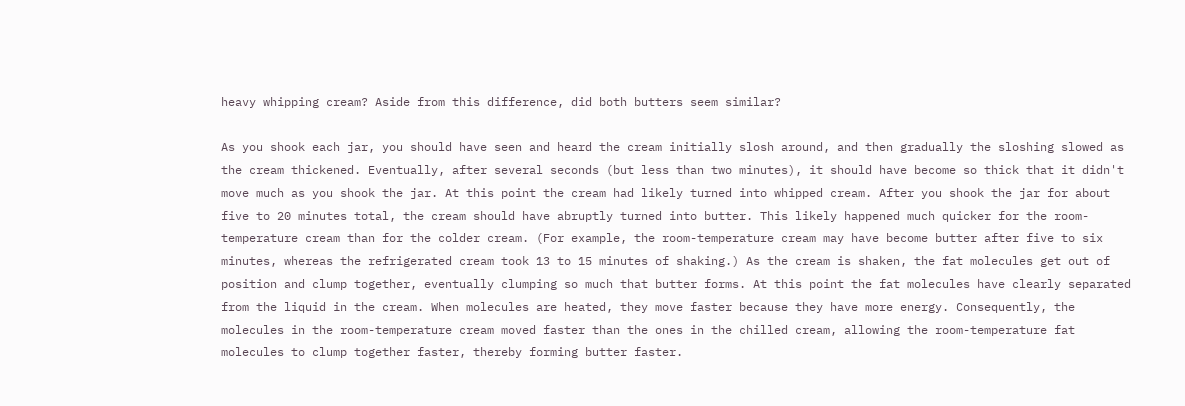heavy whipping cream? Aside from this difference, did both butters seem similar?

As you shook each jar, you should have seen and heard the cream initially slosh around, and then gradually the sloshing slowed as the cream thickened. Eventually, after several seconds (but less than two minutes), it should have become so thick that it didn't move much as you shook the jar. At this point the cream had likely turned into whipped cream. After you shook the jar for about five to 20 minutes total, the cream should have abruptly turned into butter. This likely happened much quicker for the room-temperature cream than for the colder cream. (For example, the room-temperature cream may have become butter after five to six minutes, whereas the refrigerated cream took 13 to 15 minutes of shaking.) As the cream is shaken, the fat molecules get out of position and clump together, eventually clumping so much that butter forms. At this point the fat molecules have clearly separated from the liquid in the cream. When molecules are heated, they move faster because they have more energy. Consequently, the molecules in the room-temperature cream moved faster than the ones in the chilled cream, allowing the room-temperature fat molecules to clump together faster, thereby forming butter faster.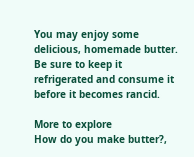You may enjoy some delicious, homemade butter. Be sure to keep it refrigerated and consume it before it becomes rancid.

More to explore
How do you make butter?,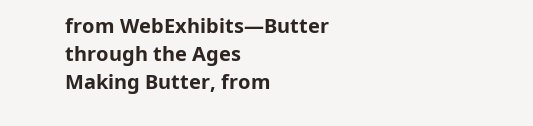from WebExhibits—Butter through the Ages
Making Butter, from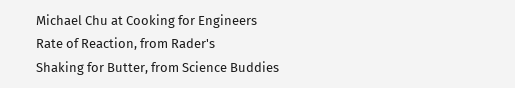Michael Chu at Cooking for Engineers
Rate of Reaction, from Rader's
Shaking for Butter, from Science Buddies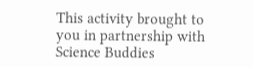This activity brought to you in partnership with Science Buddies